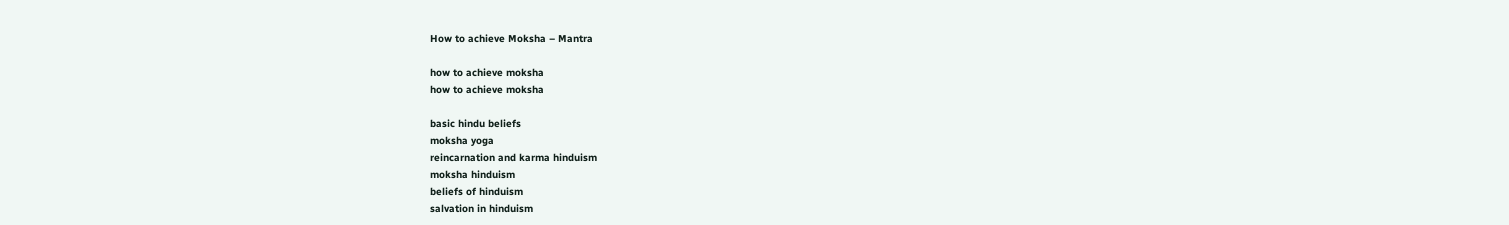How to achieve Moksha – Mantra

how to achieve moksha
how to achieve moksha

basic hindu beliefs
moksha yoga
reincarnation and karma hinduism
moksha hinduism
beliefs of hinduism
salvation in hinduism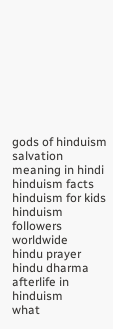gods of hinduism
salvation meaning in hindi
hinduism facts
hinduism for kids
hinduism followers worldwide
hindu prayer
hindu dharma
afterlife in hinduism
what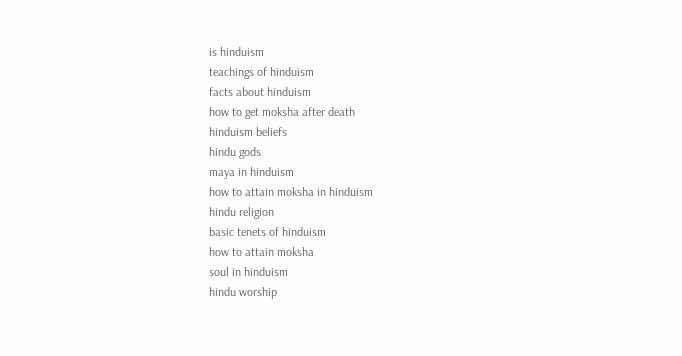is hinduism
teachings of hinduism
facts about hinduism
how to get moksha after death
hinduism beliefs
hindu gods
maya in hinduism
how to attain moksha in hinduism
hindu religion
basic tenets of hinduism
how to attain moksha
soul in hinduism
hindu worship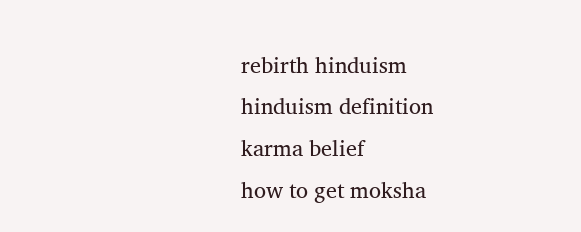rebirth hinduism
hinduism definition
karma belief
how to get moksha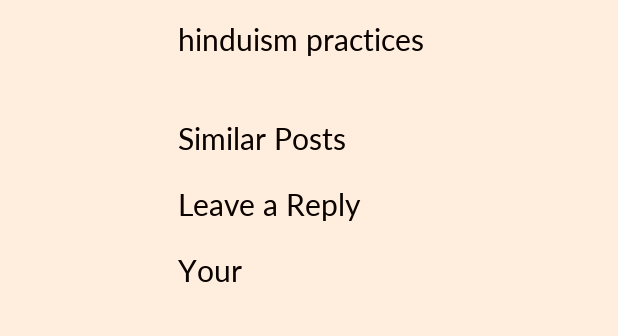hinduism practices


Similar Posts

Leave a Reply

Your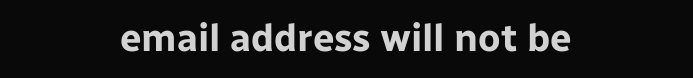email address will not be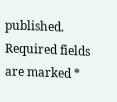published. Required fields are marked *